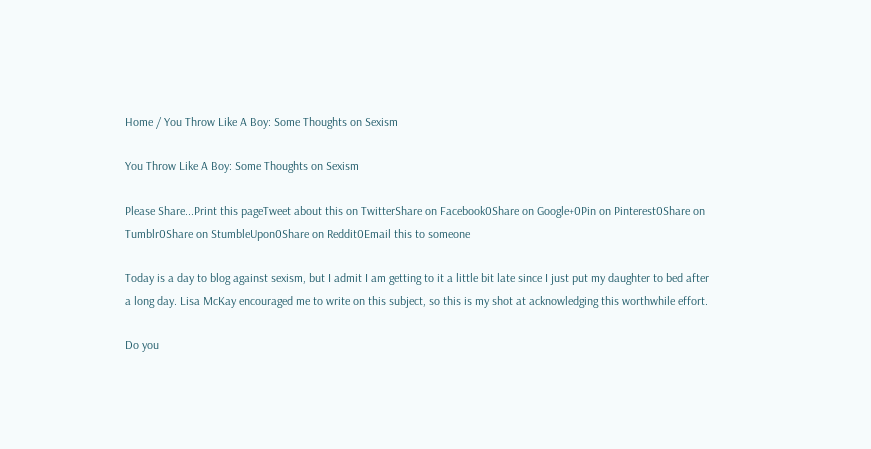Home / You Throw Like A Boy: Some Thoughts on Sexism

You Throw Like A Boy: Some Thoughts on Sexism

Please Share...Print this pageTweet about this on TwitterShare on Facebook0Share on Google+0Pin on Pinterest0Share on Tumblr0Share on StumbleUpon0Share on Reddit0Email this to someone

Today is a day to blog against sexism, but I admit I am getting to it a little bit late since I just put my daughter to bed after a long day. Lisa McKay encouraged me to write on this subject, so this is my shot at acknowledging this worthwhile effort.

Do you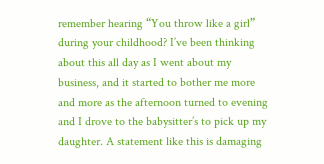remember hearing “You throw like a girl” during your childhood? I’ve been thinking about this all day as I went about my business, and it started to bother me more and more as the afternoon turned to evening and I drove to the babysitter’s to pick up my daughter. A statement like this is damaging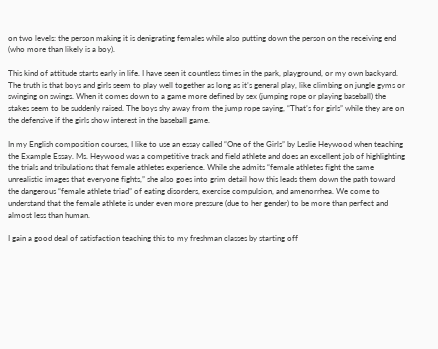on two levels: the person making it is denigrating females while also putting down the person on the receiving end (who more than likely is a boy).

This kind of attitude starts early in life. I have seen it countless times in the park, playground, or my own backyard. The truth is that boys and girls seem to play well together as long as it’s general play, like climbing on jungle gyms or swinging on swings. When it comes down to a game more defined by sex (jumping rope or playing baseball) the stakes seem to be suddenly raised. The boys shy away from the jump rope saying, “That’s for girls” while they are on the defensive if the girls show interest in the baseball game.

In my English composition courses, I like to use an essay called “One of the Girls” by Leslie Heywood when teaching the Example Essay. Ms. Heywood was a competitive track and field athlete and does an excellent job of highlighting the trials and tribulations that female athletes experience. While she admits “female athletes fight the same unrealistic images that everyone fights,” she also goes into grim detail how this leads them down the path toward the dangerous “female athlete triad” of eating disorders, exercise compulsion, and amenorrhea. We come to understand that the female athlete is under even more pressure (due to her gender) to be more than perfect and almost less than human.

I gain a good deal of satisfaction teaching this to my freshman classes by starting off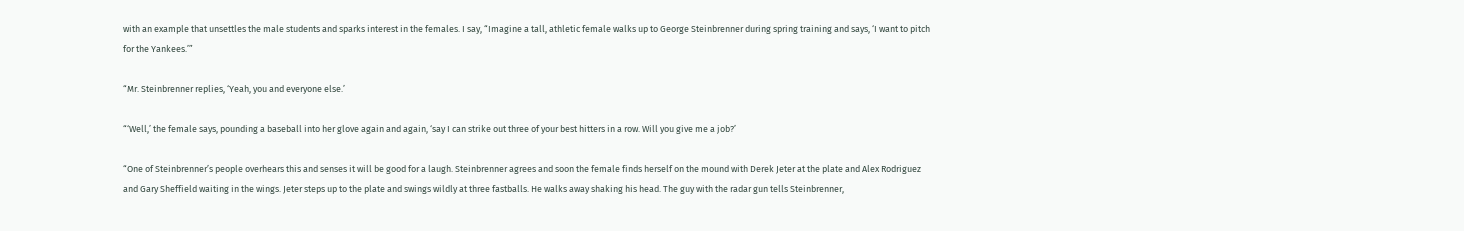with an example that unsettles the male students and sparks interest in the females. I say, “Imagine a tall, athletic female walks up to George Steinbrenner during spring training and says, ‘I want to pitch for the Yankees.’”

“Mr. Steinbrenner replies, ‘Yeah, you and everyone else.’

“‘Well,’ the female says, pounding a baseball into her glove again and again, ‘say I can strike out three of your best hitters in a row. Will you give me a job?’

“One of Steinbrenner’s people overhears this and senses it will be good for a laugh. Steinbrenner agrees and soon the female finds herself on the mound with Derek Jeter at the plate and Alex Rodriguez and Gary Sheffield waiting in the wings. Jeter steps up to the plate and swings wildly at three fastballs. He walks away shaking his head. The guy with the radar gun tells Steinbrenner,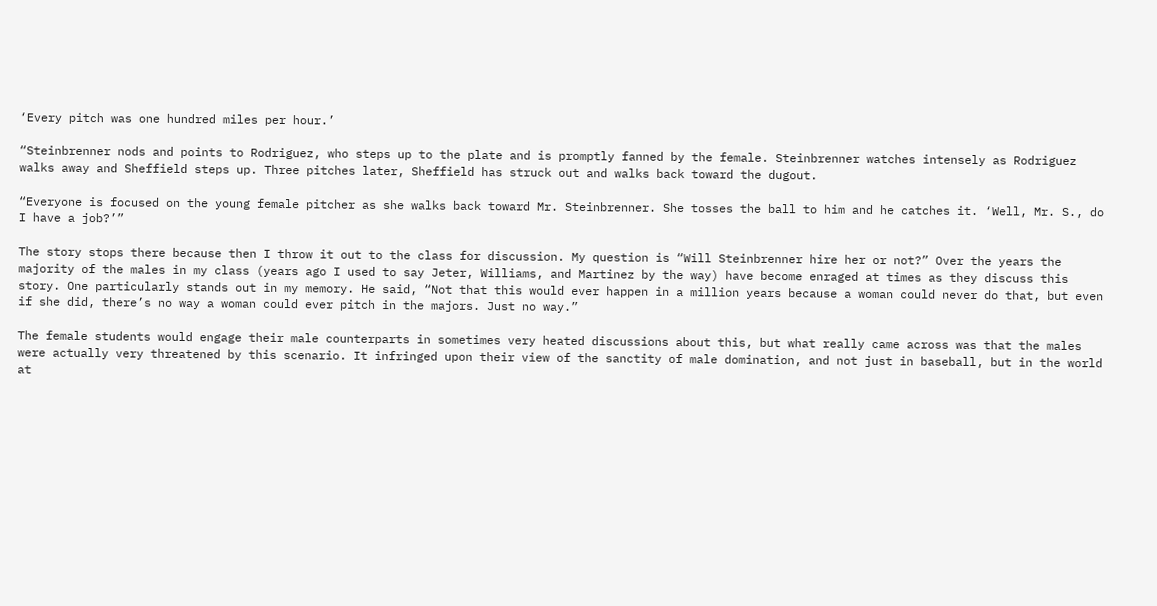‘Every pitch was one hundred miles per hour.’

“Steinbrenner nods and points to Rodriguez, who steps up to the plate and is promptly fanned by the female. Steinbrenner watches intensely as Rodriguez walks away and Sheffield steps up. Three pitches later, Sheffield has struck out and walks back toward the dugout.

“Everyone is focused on the young female pitcher as she walks back toward Mr. Steinbrenner. She tosses the ball to him and he catches it. ‘Well, Mr. S., do I have a job?’”

The story stops there because then I throw it out to the class for discussion. My question is “Will Steinbrenner hire her or not?” Over the years the majority of the males in my class (years ago I used to say Jeter, Williams, and Martinez by the way) have become enraged at times as they discuss this story. One particularly stands out in my memory. He said, “Not that this would ever happen in a million years because a woman could never do that, but even if she did, there’s no way a woman could ever pitch in the majors. Just no way.”

The female students would engage their male counterparts in sometimes very heated discussions about this, but what really came across was that the males were actually very threatened by this scenario. It infringed upon their view of the sanctity of male domination, and not just in baseball, but in the world at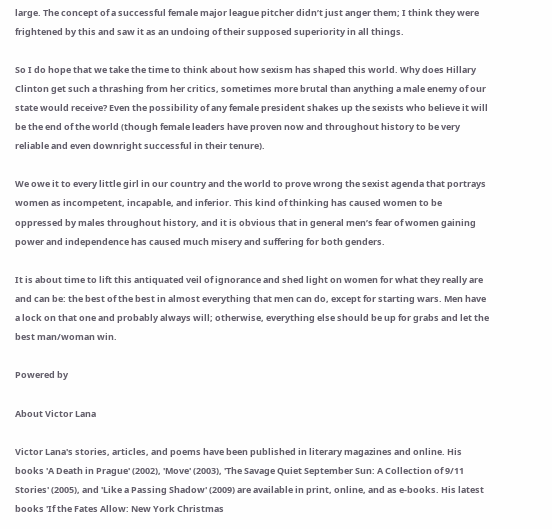large. The concept of a successful female major league pitcher didn’t just anger them; I think they were frightened by this and saw it as an undoing of their supposed superiority in all things.

So I do hope that we take the time to think about how sexism has shaped this world. Why does Hillary Clinton get such a thrashing from her critics, sometimes more brutal than anything a male enemy of our state would receive? Even the possibility of any female president shakes up the sexists who believe it will be the end of the world (though female leaders have proven now and throughout history to be very reliable and even downright successful in their tenure).

We owe it to every little girl in our country and the world to prove wrong the sexist agenda that portrays women as incompetent, incapable, and inferior. This kind of thinking has caused women to be oppressed by males throughout history, and it is obvious that in general men’s fear of women gaining power and independence has caused much misery and suffering for both genders.

It is about time to lift this antiquated veil of ignorance and shed light on women for what they really are and can be: the best of the best in almost everything that men can do, except for starting wars. Men have a lock on that one and probably always will; otherwise, everything else should be up for grabs and let the best man/woman win.

Powered by

About Victor Lana

Victor Lana's stories, articles, and poems have been published in literary magazines and online. His books 'A Death in Prague' (2002), 'Move' (2003), 'The Savage Quiet September Sun: A Collection of 9/11 Stories' (2005), and 'Like a Passing Shadow' (2009) are available in print, online, and as e-books. His latest books 'If the Fates Allow: New York Christmas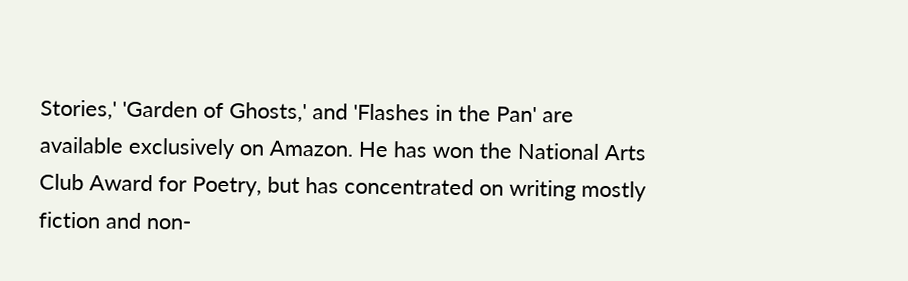Stories,' 'Garden of Ghosts,' and 'Flashes in the Pan' are available exclusively on Amazon. He has won the National Arts Club Award for Poetry, but has concentrated on writing mostly fiction and non-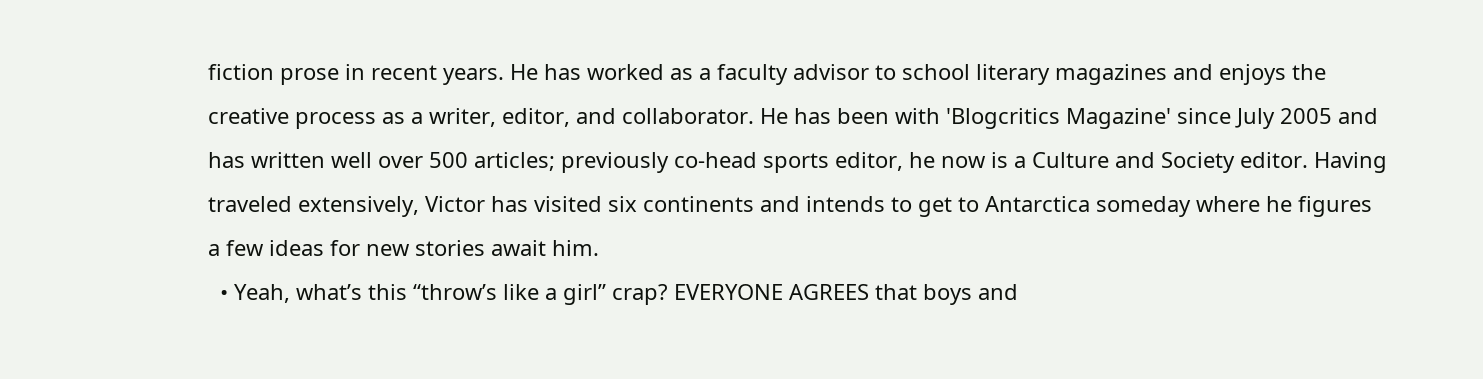fiction prose in recent years. He has worked as a faculty advisor to school literary magazines and enjoys the creative process as a writer, editor, and collaborator. He has been with 'Blogcritics Magazine' since July 2005 and has written well over 500 articles; previously co-head sports editor, he now is a Culture and Society editor. Having traveled extensively, Victor has visited six continents and intends to get to Antarctica someday where he figures a few ideas for new stories await him.
  • Yeah, what’s this “throw’s like a girl” crap? EVERYONE AGREES that boys and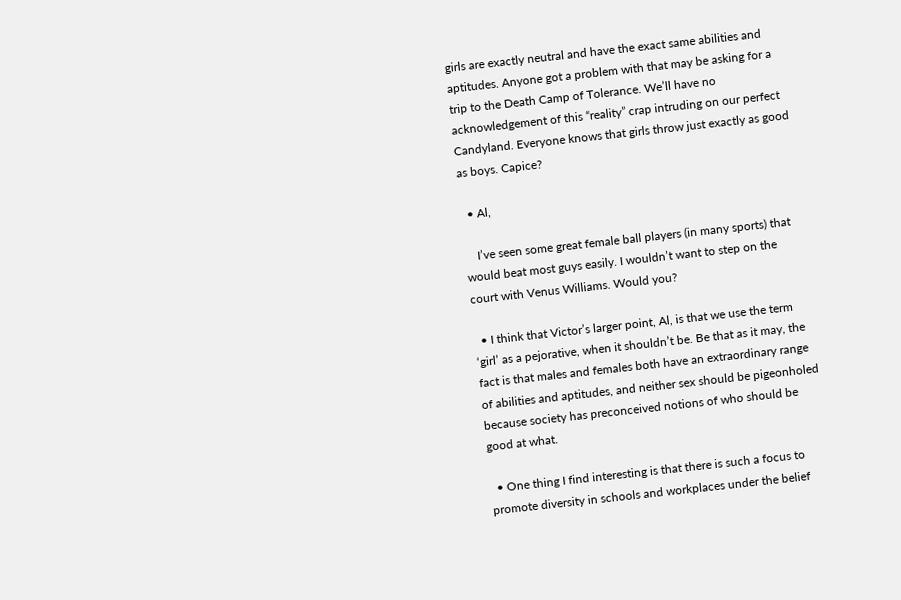girls are exactly neutral and have the exact same abilities and aptitudes. Anyone got a problem with that may be asking for a trip to the Death Camp of Tolerance. We’ll have no acknowledgement of this “reality” crap intruding on our perfect Candyland. Everyone knows that girls throw just exactly as good as boys. Capice?

  • Al,

    I’ve seen some great female ball players (in many sports) that would beat most guys easily. I wouldn’t want to step on the court with Venus Williams. Would you?

  • I think that Victor’s larger point, Al, is that we use the term ‘girl’ as a pejorative, when it shouldn’t be. Be that as it may, the fact is that males and females both have an extraordinary range of abilities and aptitudes, and neither sex should be pigeonholed because society has preconceived notions of who should be good at what.

  • One thing I find interesting is that there is such a focus to promote diversity in schools and workplaces under the belief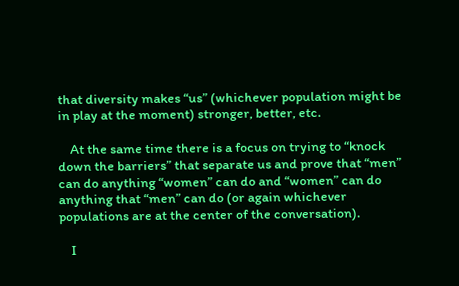that diversity makes “us” (whichever population might be in play at the moment) stronger, better, etc.

    At the same time there is a focus on trying to “knock down the barriers” that separate us and prove that “men” can do anything “women” can do and “women” can do anything that “men” can do (or again whichever populations are at the center of the conversation).

    I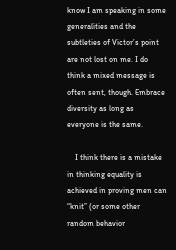know I am speaking in some generalities and the subtleties of Victor’s point are not lost on me. I do think a mixed message is often sent, though. Embrace diversity as long as everyone is the same.

    I think there is a mistake in thinking equality is achieved in proving men can “knit” (or some other random behavior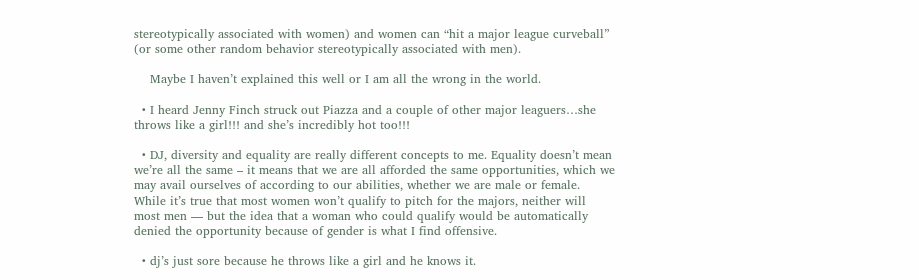stereotypically associated with women) and women can “hit a major league curveball” (or some other random behavior stereotypically associated with men).

    Maybe I haven’t explained this well or I am all the wrong in the world.

  • I heard Jenny Finch struck out Piazza and a couple of other major leaguers…she throws like a girl!!! and she’s incredibly hot too!!!

  • DJ, diversity and equality are really different concepts to me. Equality doesn’t mean we’re all the same – it means that we are all afforded the same opportunities, which we may avail ourselves of according to our abilities, whether we are male or female. While it’s true that most women won’t qualify to pitch for the majors, neither will most men — but the idea that a woman who could qualify would be automatically denied the opportunity because of gender is what I find offensive.

  • dj’s just sore because he throws like a girl and he knows it.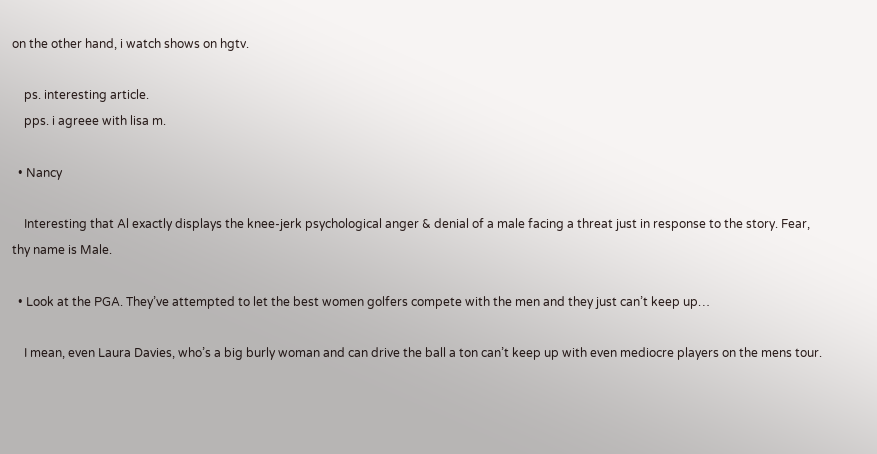on the other hand, i watch shows on hgtv.

    ps. interesting article.
    pps. i agreee with lisa m.

  • Nancy

    Interesting that Al exactly displays the knee-jerk psychological anger & denial of a male facing a threat just in response to the story. Fear, thy name is Male.

  • Look at the PGA. They’ve attempted to let the best women golfers compete with the men and they just can’t keep up…

    I mean, even Laura Davies, who’s a big burly woman and can drive the ball a ton can’t keep up with even mediocre players on the mens tour.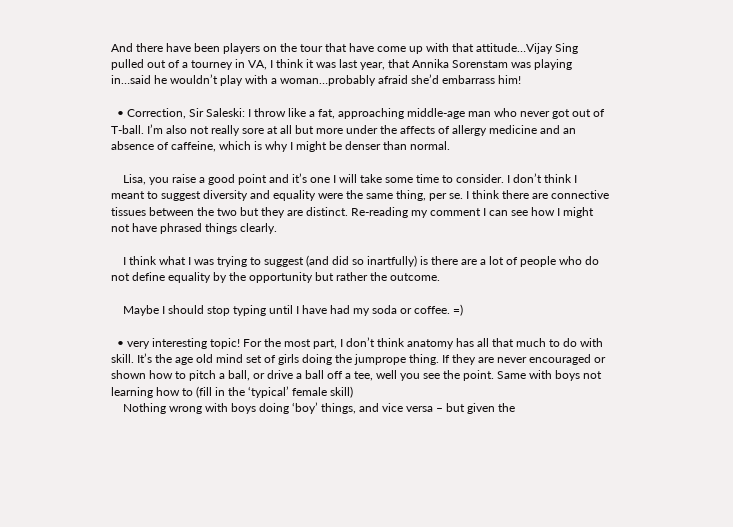And there have been players on the tour that have come up with that attitude…Vijay Sing pulled out of a tourney in VA, I think it was last year, that Annika Sorenstam was playing in…said he wouldn’t play with a woman…probably afraid she’d embarrass him!

  • Correction, Sir Saleski: I throw like a fat, approaching middle-age man who never got out of T-ball. I’m also not really sore at all but more under the affects of allergy medicine and an absence of caffeine, which is why I might be denser than normal.

    Lisa, you raise a good point and it’s one I will take some time to consider. I don’t think I meant to suggest diversity and equality were the same thing, per se. I think there are connective tissues between the two but they are distinct. Re-reading my comment I can see how I might not have phrased things clearly.

    I think what I was trying to suggest (and did so inartfully) is there are a lot of people who do not define equality by the opportunity but rather the outcome.

    Maybe I should stop typing until I have had my soda or coffee. =)

  • very interesting topic! For the most part, I don’t think anatomy has all that much to do with skill. It’s the age old mind set of girls doing the jumprope thing. If they are never encouraged or shown how to pitch a ball, or drive a ball off a tee, well you see the point. Same with boys not learning how to (fill in the ‘typical’ female skill)
    Nothing wrong with boys doing ‘boy’ things, and vice versa – but given the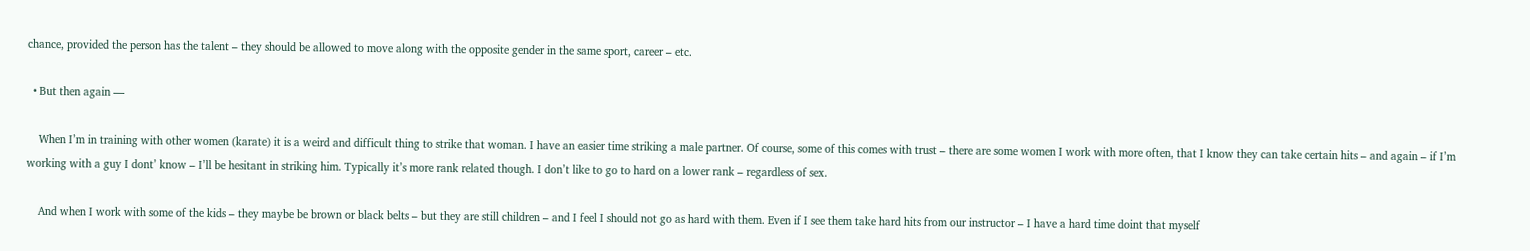chance, provided the person has the talent – they should be allowed to move along with the opposite gender in the same sport, career – etc.

  • But then again —

    When I’m in training with other women (karate) it is a weird and difficult thing to strike that woman. I have an easier time striking a male partner. Of course, some of this comes with trust – there are some women I work with more often, that I know they can take certain hits – and again – if I’m working with a guy I dont’ know – I’ll be hesitant in striking him. Typically it’s more rank related though. I don’t like to go to hard on a lower rank – regardless of sex.

    And when I work with some of the kids – they maybe be brown or black belts – but they are still children – and I feel I should not go as hard with them. Even if I see them take hard hits from our instructor – I have a hard time doint that myself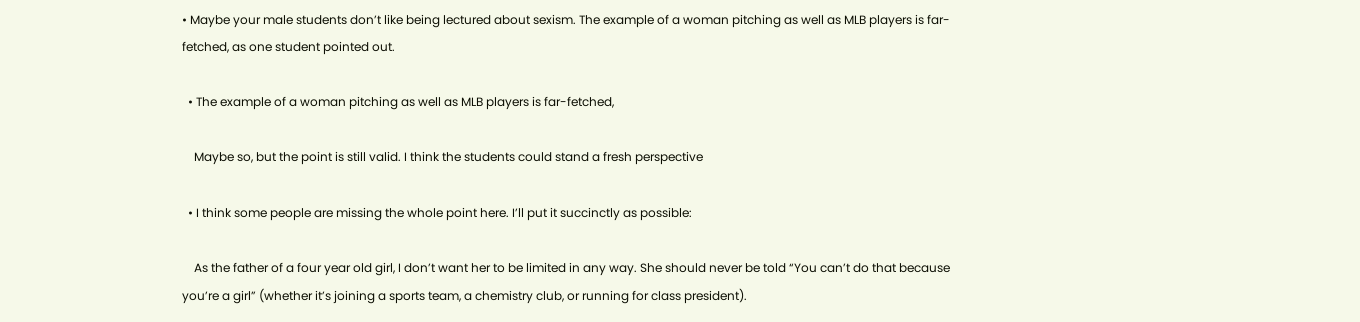• Maybe your male students don’t like being lectured about sexism. The example of a woman pitching as well as MLB players is far-fetched, as one student pointed out.

  • The example of a woman pitching as well as MLB players is far-fetched,

    Maybe so, but the point is still valid. I think the students could stand a fresh perspective

  • I think some people are missing the whole point here. I’ll put it succinctly as possible:

    As the father of a four year old girl, I don’t want her to be limited in any way. She should never be told “You can’t do that because you’re a girl” (whether it’s joining a sports team, a chemistry club, or running for class president).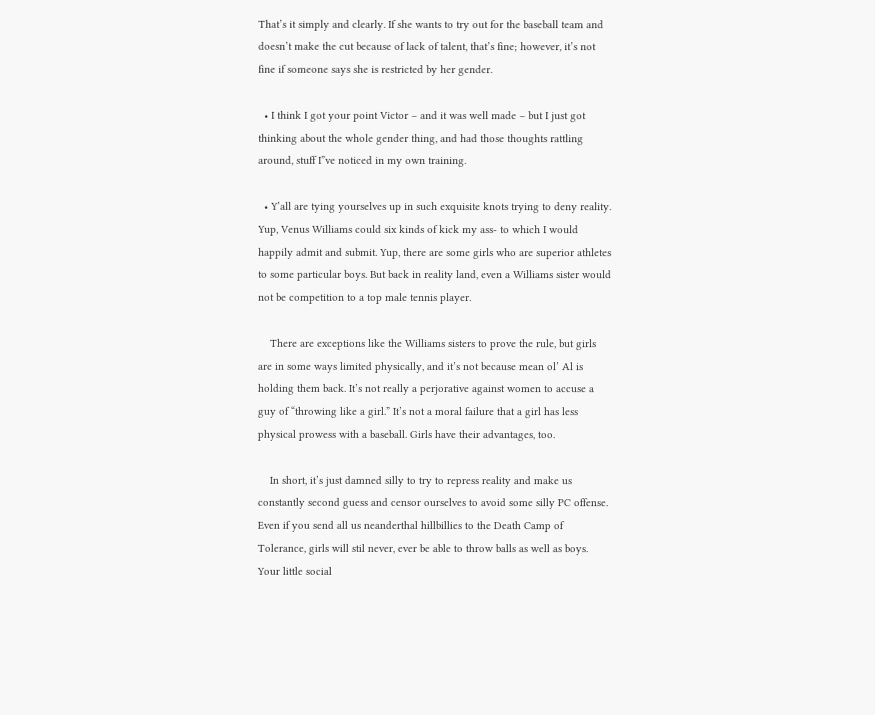That’s it simply and clearly. If she wants to try out for the baseball team and doesn’t make the cut because of lack of talent, that’s fine; however, it’s not fine if someone says she is restricted by her gender.

  • I think I got your point Victor – and it was well made – but I just got thinking about the whole gender thing, and had those thoughts rattling around, stuff I”ve noticed in my own training.

  • Y’all are tying yourselves up in such exquisite knots trying to deny reality. Yup, Venus Williams could six kinds of kick my ass- to which I would happily admit and submit. Yup, there are some girls who are superior athletes to some particular boys. But back in reality land, even a Williams sister would not be competition to a top male tennis player.

    There are exceptions like the Williams sisters to prove the rule, but girls are in some ways limited physically, and it’s not because mean ol’ Al is holding them back. It’s not really a perjorative against women to accuse a guy of “throwing like a girl.” It’s not a moral failure that a girl has less physical prowess with a baseball. Girls have their advantages, too.

    In short, it’s just damned silly to try to repress reality and make us constantly second guess and censor ourselves to avoid some silly PC offense. Even if you send all us neanderthal hillbillies to the Death Camp of Tolerance, girls will stil never, ever be able to throw balls as well as boys. Your little social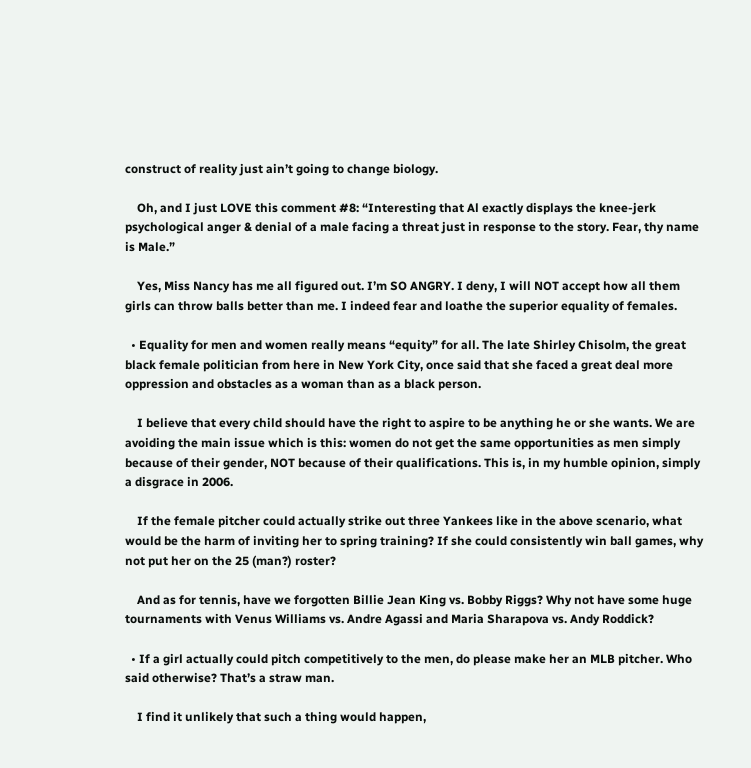construct of reality just ain’t going to change biology.

    Oh, and I just LOVE this comment #8: “Interesting that Al exactly displays the knee-jerk psychological anger & denial of a male facing a threat just in response to the story. Fear, thy name is Male.”

    Yes, Miss Nancy has me all figured out. I’m SO ANGRY. I deny, I will NOT accept how all them girls can throw balls better than me. I indeed fear and loathe the superior equality of females.

  • Equality for men and women really means “equity” for all. The late Shirley Chisolm, the great black female politician from here in New York City, once said that she faced a great deal more oppression and obstacles as a woman than as a black person.

    I believe that every child should have the right to aspire to be anything he or she wants. We are avoiding the main issue which is this: women do not get the same opportunities as men simply because of their gender, NOT because of their qualifications. This is, in my humble opinion, simply a disgrace in 2006.

    If the female pitcher could actually strike out three Yankees like in the above scenario, what would be the harm of inviting her to spring training? If she could consistently win ball games, why not put her on the 25 (man?) roster?

    And as for tennis, have we forgotten Billie Jean King vs. Bobby Riggs? Why not have some huge tournaments with Venus Williams vs. Andre Agassi and Maria Sharapova vs. Andy Roddick?

  • If a girl actually could pitch competitively to the men, do please make her an MLB pitcher. Who said otherwise? That’s a straw man.

    I find it unlikely that such a thing would happen,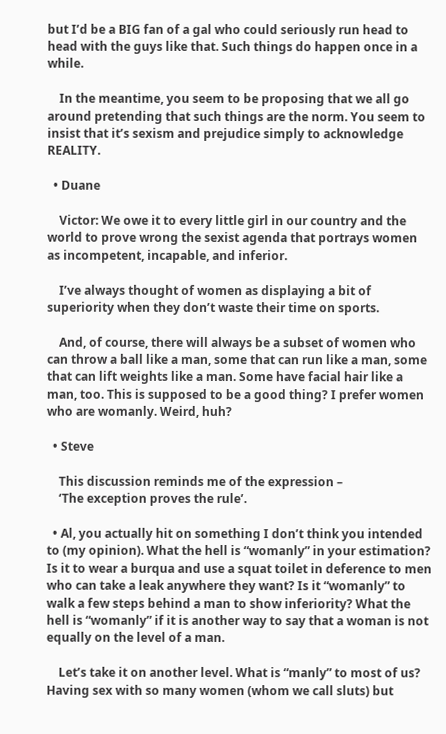but I’d be a BIG fan of a gal who could seriously run head to head with the guys like that. Such things do happen once in a while.

    In the meantime, you seem to be proposing that we all go around pretending that such things are the norm. You seem to insist that it’s sexism and prejudice simply to acknowledge REALITY.

  • Duane

    Victor: We owe it to every little girl in our country and the world to prove wrong the sexist agenda that portrays women as incompetent, incapable, and inferior.

    I’ve always thought of women as displaying a bit of superiority when they don’t waste their time on sports.

    And, of course, there will always be a subset of women who can throw a ball like a man, some that can run like a man, some that can lift weights like a man. Some have facial hair like a man, too. This is supposed to be a good thing? I prefer women who are womanly. Weird, huh?

  • Steve

    This discussion reminds me of the expression –
    ‘The exception proves the rule’.

  • Al, you actually hit on something I don’t think you intended to (my opinion). What the hell is “womanly” in your estimation? Is it to wear a burqua and use a squat toilet in deference to men who can take a leak anywhere they want? Is it “womanly” to walk a few steps behind a man to show inferiority? What the hell is “womanly” if it is another way to say that a woman is not equally on the level of a man.

    Let’s take it on another level. What is “manly” to most of us? Having sex with so many women (whom we call sluts) but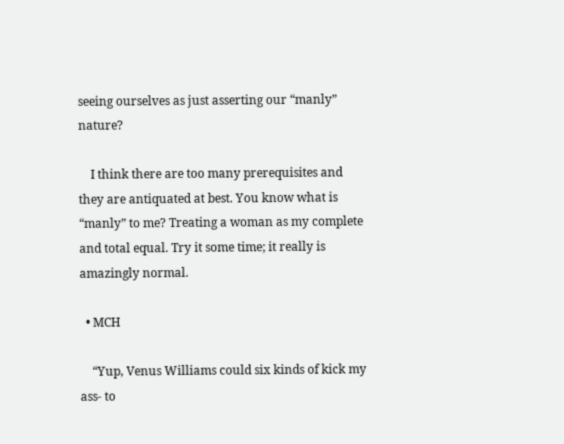seeing ourselves as just asserting our “manly” nature?

    I think there are too many prerequisites and they are antiquated at best. You know what is “manly” to me? Treating a woman as my complete and total equal. Try it some time; it really is amazingly normal.

  • MCH

    “Yup, Venus Williams could six kinds of kick my ass- to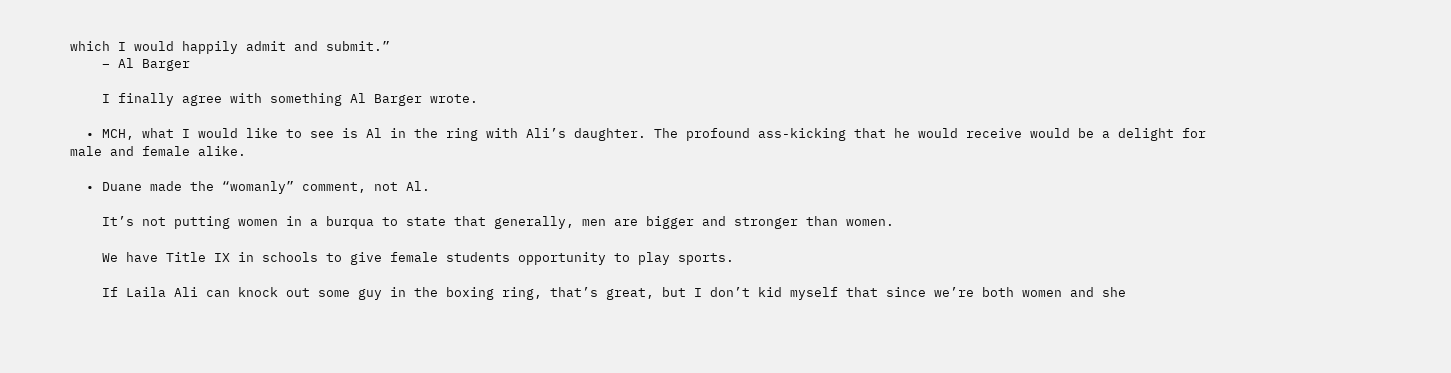which I would happily admit and submit.”
    – Al Barger

    I finally agree with something Al Barger wrote.

  • MCH, what I would like to see is Al in the ring with Ali’s daughter. The profound ass-kicking that he would receive would be a delight for male and female alike.

  • Duane made the “womanly” comment, not Al.

    It’s not putting women in a burqua to state that generally, men are bigger and stronger than women.

    We have Title IX in schools to give female students opportunity to play sports.

    If Laila Ali can knock out some guy in the boxing ring, that’s great, but I don’t kid myself that since we’re both women and she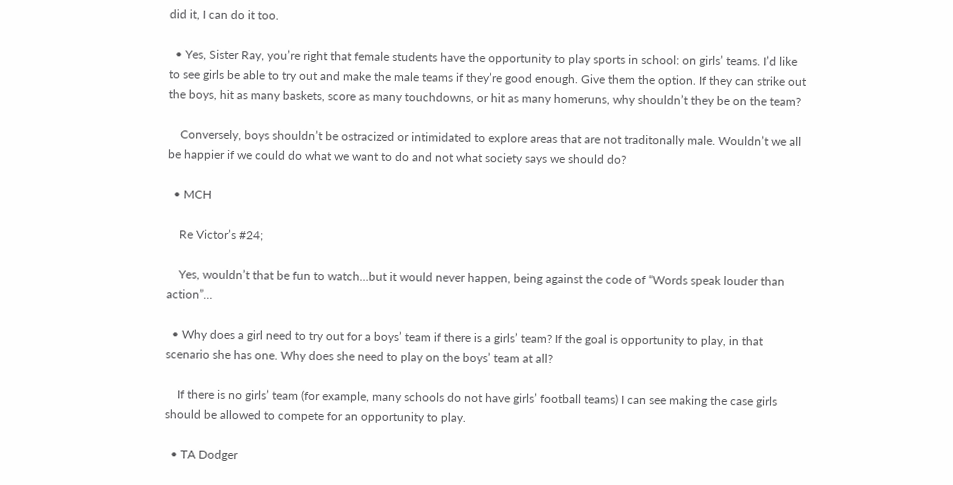did it, I can do it too.

  • Yes, Sister Ray, you’re right that female students have the opportunity to play sports in school: on girls’ teams. I’d like to see girls be able to try out and make the male teams if they’re good enough. Give them the option. If they can strike out the boys, hit as many baskets, score as many touchdowns, or hit as many homeruns, why shouldn’t they be on the team?

    Conversely, boys shouldn’t be ostracized or intimidated to explore areas that are not traditonally male. Wouldn’t we all be happier if we could do what we want to do and not what society says we should do?

  • MCH

    Re Victor’s #24;

    Yes, wouldn’t that be fun to watch…but it would never happen, being against the code of “Words speak louder than action”…

  • Why does a girl need to try out for a boys’ team if there is a girls’ team? If the goal is opportunity to play, in that scenario she has one. Why does she need to play on the boys’ team at all?

    If there is no girls’ team (for example, many schools do not have girls’ football teams) I can see making the case girls should be allowed to compete for an opportunity to play.

  • TA Dodger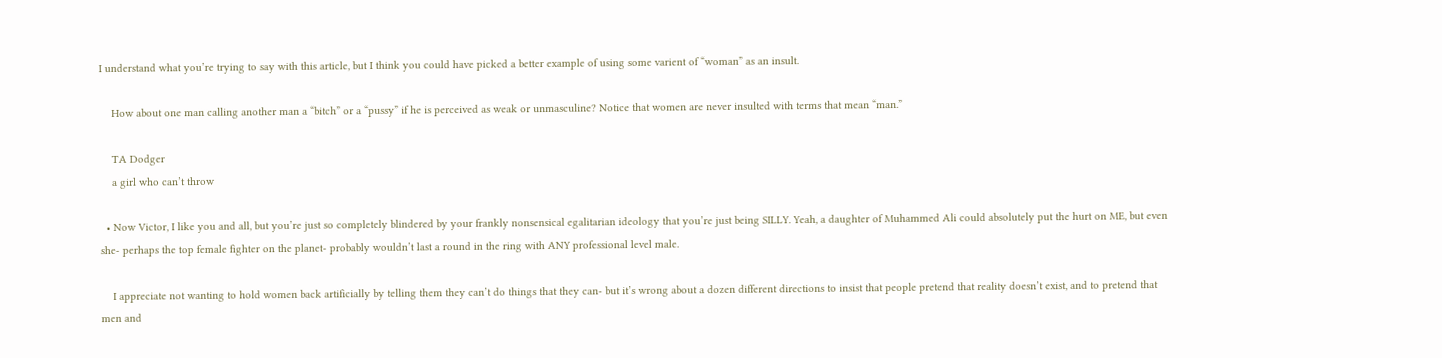I understand what you’re trying to say with this article, but I think you could have picked a better example of using some varient of “woman” as an insult.

    How about one man calling another man a “bitch” or a “pussy” if he is perceived as weak or unmasculine? Notice that women are never insulted with terms that mean “man.”

    TA Dodger
    a girl who can’t throw

  • Now Victor, I like you and all, but you’re just so completely blindered by your frankly nonsensical egalitarian ideology that you’re just being SILLY. Yeah, a daughter of Muhammed Ali could absolutely put the hurt on ME, but even she- perhaps the top female fighter on the planet- probably wouldn’t last a round in the ring with ANY professional level male.

    I appreciate not wanting to hold women back artificially by telling them they can’t do things that they can- but it’s wrong about a dozen different directions to insist that people pretend that reality doesn’t exist, and to pretend that men and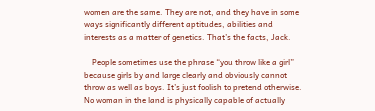women are the same. They are not, and they have in some ways significantly different aptitudes, abilities and interests as a matter of genetics. That’s the facts, Jack.

    People sometimes use the phrase “you throw like a girl” because girls by and large clearly and obviously cannot throw as well as boys. It’s just foolish to pretend otherwise. No woman in the land is physically capable of actually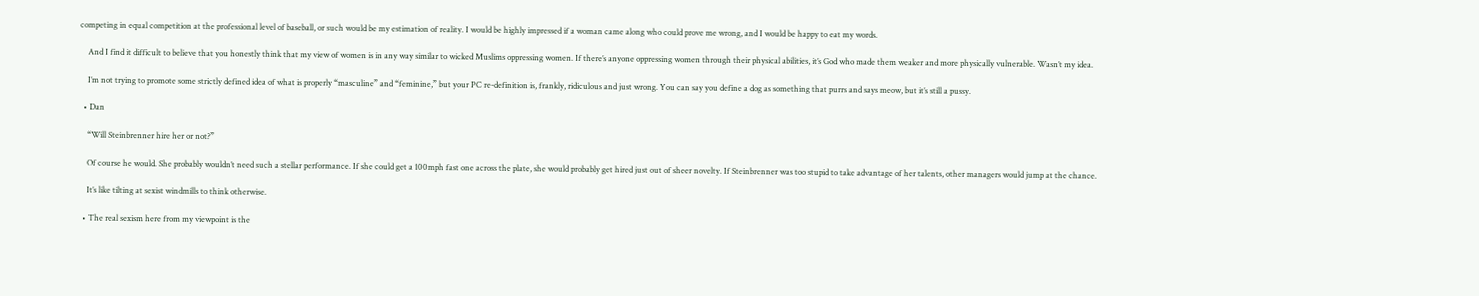competing in equal competition at the professional level of baseball, or such would be my estimation of reality. I would be highly impressed if a woman came along who could prove me wrong, and I would be happy to eat my words.

    And I find it difficult to believe that you honestly think that my view of women is in any way similar to wicked Muslims oppressing women. If there’s anyone oppressing women through their physical abilities, it’s God who made them weaker and more physically vulnerable. Wasn’t my idea.

    I’m not trying to promote some strictly defined idea of what is properly “masculine” and “feminine,” but your PC re-definition is, frankly, ridiculous and just wrong. You can say you define a dog as something that purrs and says meow, but it’s still a pussy.

  • Dan

    “Will Steinbrenner hire her or not?”

    Of course he would. She probably wouldn’t need such a stellar performance. If she could get a 100mph fast one across the plate, she would probably get hired just out of sheer novelty. If Steinbrenner was too stupid to take advantage of her talents, other managers would jump at the chance.

    It’s like tilting at sexist windmills to think otherwise.

  • The real sexism here from my viewpoint is the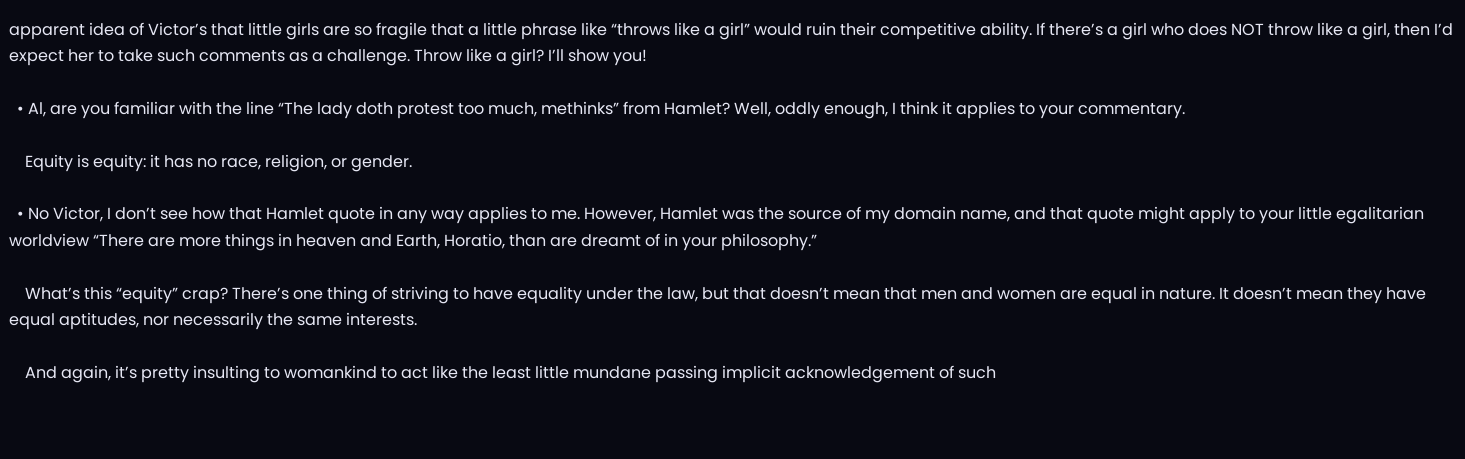apparent idea of Victor’s that little girls are so fragile that a little phrase like “throws like a girl” would ruin their competitive ability. If there’s a girl who does NOT throw like a girl, then I’d expect her to take such comments as a challenge. Throw like a girl? I’ll show you!

  • Al, are you familiar with the line “The lady doth protest too much, methinks” from Hamlet? Well, oddly enough, I think it applies to your commentary.

    Equity is equity: it has no race, religion, or gender.

  • No Victor, I don’t see how that Hamlet quote in any way applies to me. However, Hamlet was the source of my domain name, and that quote might apply to your little egalitarian worldview “There are more things in heaven and Earth, Horatio, than are dreamt of in your philosophy.”

    What’s this “equity” crap? There’s one thing of striving to have equality under the law, but that doesn’t mean that men and women are equal in nature. It doesn’t mean they have equal aptitudes, nor necessarily the same interests.

    And again, it’s pretty insulting to womankind to act like the least little mundane passing implicit acknowledgement of such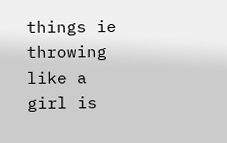things ie throwing like a girl is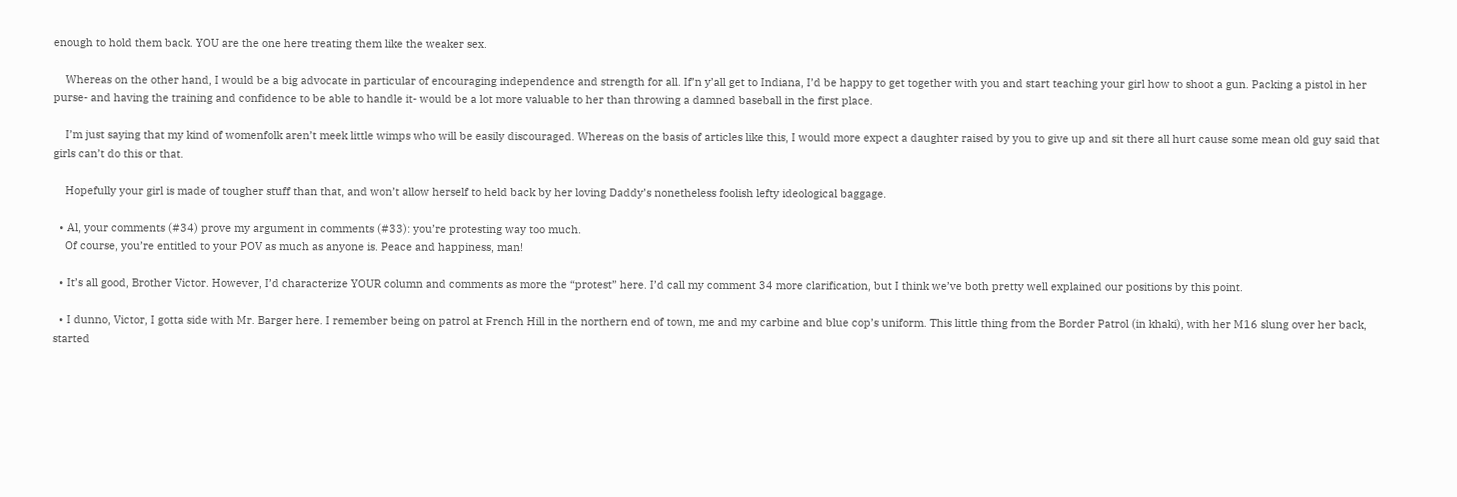enough to hold them back. YOU are the one here treating them like the weaker sex.

    Whereas on the other hand, I would be a big advocate in particular of encouraging independence and strength for all. If’n y’all get to Indiana, I’d be happy to get together with you and start teaching your girl how to shoot a gun. Packing a pistol in her purse- and having the training and confidence to be able to handle it- would be a lot more valuable to her than throwing a damned baseball in the first place.

    I’m just saying that my kind of womenfolk aren’t meek little wimps who will be easily discouraged. Whereas on the basis of articles like this, I would more expect a daughter raised by you to give up and sit there all hurt cause some mean old guy said that girls can’t do this or that.

    Hopefully your girl is made of tougher stuff than that, and won’t allow herself to held back by her loving Daddy’s nonetheless foolish lefty ideological baggage.

  • Al, your comments (#34) prove my argument in comments (#33): you’re protesting way too much.
    Of course, you’re entitled to your POV as much as anyone is. Peace and happiness, man!

  • It’s all good, Brother Victor. However, I’d characterize YOUR column and comments as more the “protest” here. I’d call my comment 34 more clarification, but I think we’ve both pretty well explained our positions by this point.

  • I dunno, Victor, I gotta side with Mr. Barger here. I remember being on patrol at French Hill in the northern end of town, me and my carbine and blue cop’s uniform. This little thing from the Border Patrol (in khaki), with her M16 slung over her back, started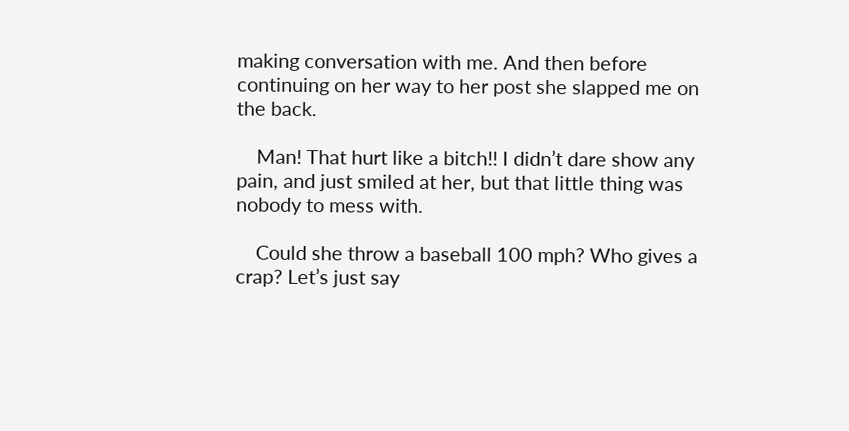making conversation with me. And then before continuing on her way to her post she slapped me on the back.

    Man! That hurt like a bitch!! I didn’t dare show any pain, and just smiled at her, but that little thing was nobody to mess with.

    Could she throw a baseball 100 mph? Who gives a crap? Let’s just say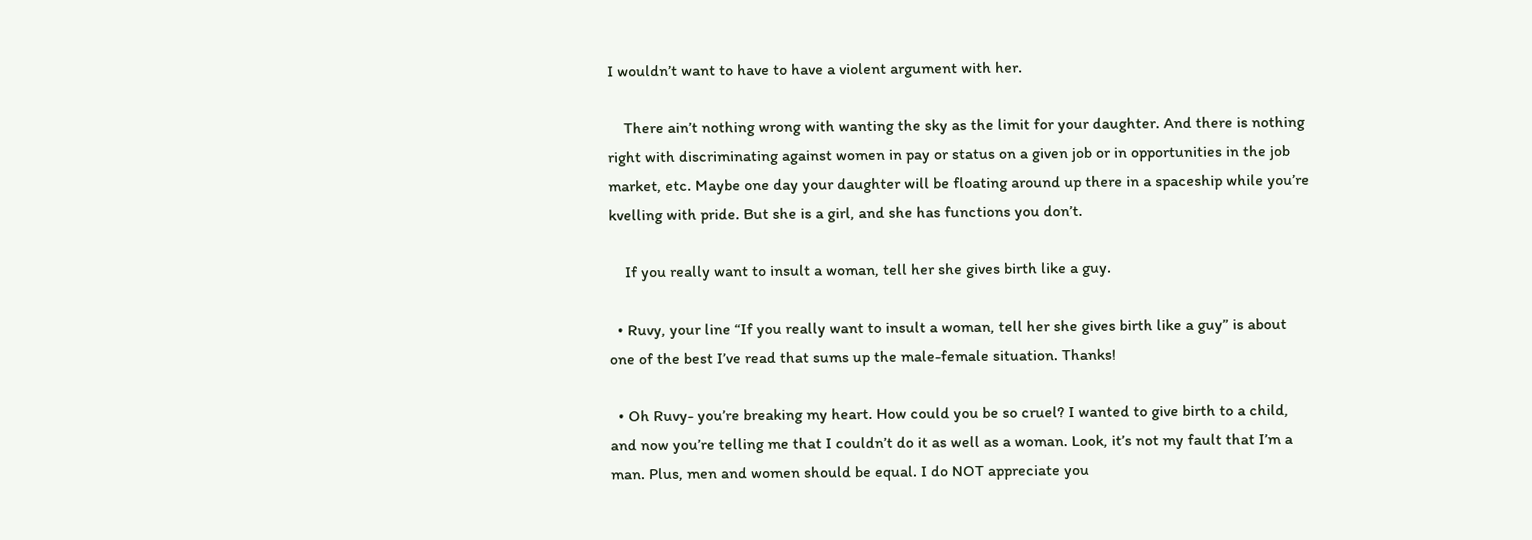I wouldn’t want to have to have a violent argument with her.

    There ain’t nothing wrong with wanting the sky as the limit for your daughter. And there is nothing right with discriminating against women in pay or status on a given job or in opportunities in the job market, etc. Maybe one day your daughter will be floating around up there in a spaceship while you’re kvelling with pride. But she is a girl, and she has functions you don’t.

    If you really want to insult a woman, tell her she gives birth like a guy.

  • Ruvy, your line “If you really want to insult a woman, tell her she gives birth like a guy” is about one of the best I’ve read that sums up the male-female situation. Thanks!

  • Oh Ruvy- you’re breaking my heart. How could you be so cruel? I wanted to give birth to a child, and now you’re telling me that I couldn’t do it as well as a woman. Look, it’s not my fault that I’m a man. Plus, men and women should be equal. I do NOT appreciate you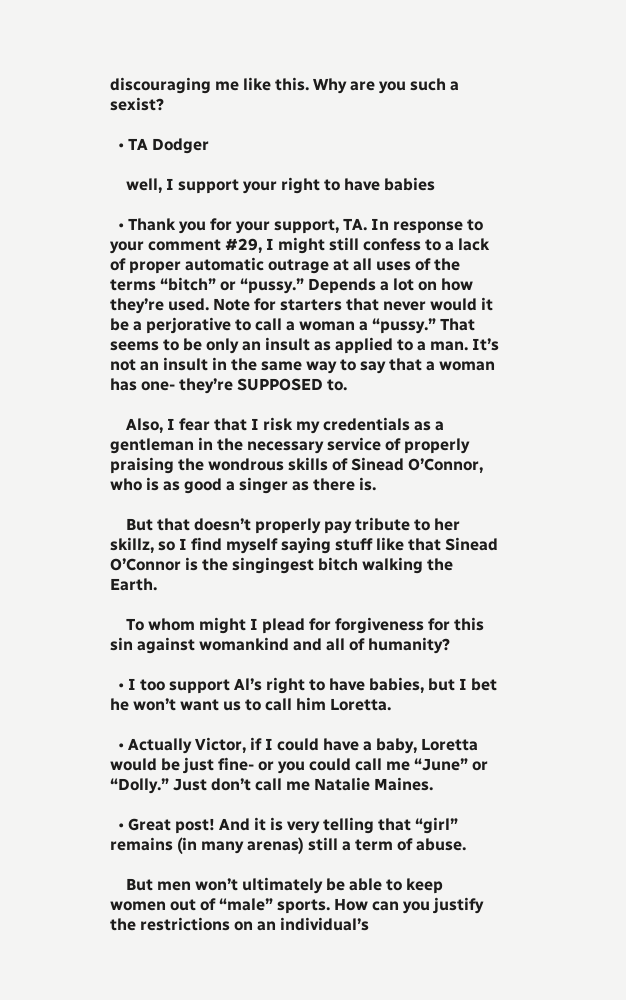discouraging me like this. Why are you such a sexist?

  • TA Dodger

    well, I support your right to have babies

  • Thank you for your support, TA. In response to your comment #29, I might still confess to a lack of proper automatic outrage at all uses of the terms “bitch” or “pussy.” Depends a lot on how they’re used. Note for starters that never would it be a perjorative to call a woman a “pussy.” That seems to be only an insult as applied to a man. It’s not an insult in the same way to say that a woman has one- they’re SUPPOSED to.

    Also, I fear that I risk my credentials as a gentleman in the necessary service of properly praising the wondrous skills of Sinead O’Connor, who is as good a singer as there is.

    But that doesn’t properly pay tribute to her skillz, so I find myself saying stuff like that Sinead O’Connor is the singingest bitch walking the Earth.

    To whom might I plead for forgiveness for this sin against womankind and all of humanity?

  • I too support Al’s right to have babies, but I bet he won’t want us to call him Loretta.

  • Actually Victor, if I could have a baby, Loretta would be just fine- or you could call me “June” or “Dolly.” Just don’t call me Natalie Maines.

  • Great post! And it is very telling that “girl” remains (in many arenas) still a term of abuse.

    But men won’t ultimately be able to keep women out of “male” sports. How can you justify the restrictions on an individual’s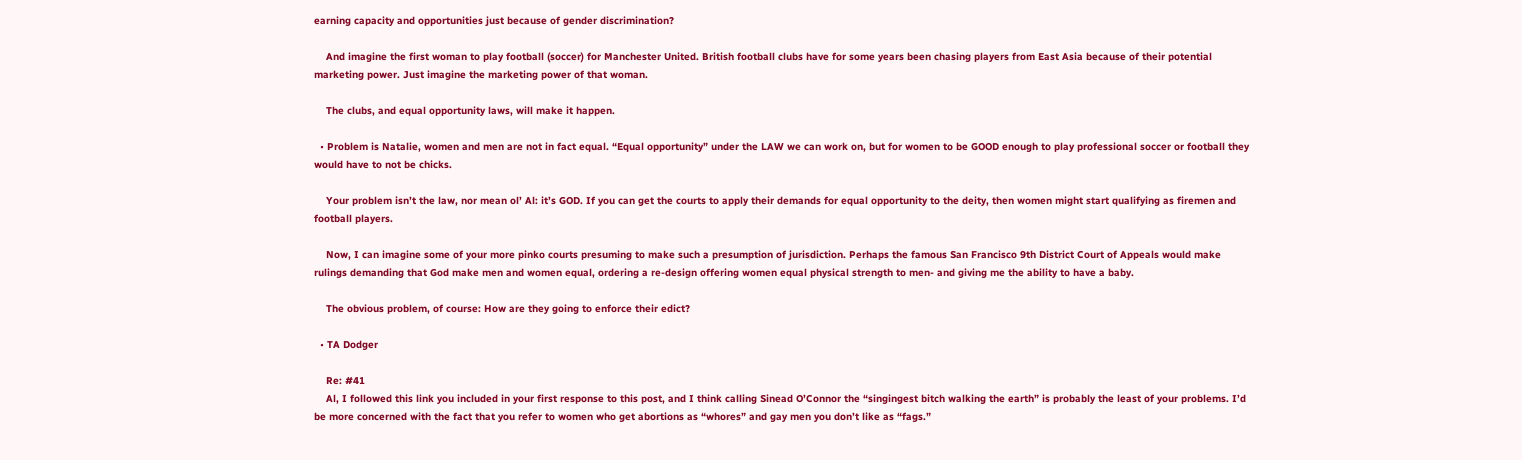earning capacity and opportunities just because of gender discrimination?

    And imagine the first woman to play football (soccer) for Manchester United. British football clubs have for some years been chasing players from East Asia because of their potential marketing power. Just imagine the marketing power of that woman.

    The clubs, and equal opportunity laws, will make it happen.

  • Problem is Natalie, women and men are not in fact equal. “Equal opportunity” under the LAW we can work on, but for women to be GOOD enough to play professional soccer or football they would have to not be chicks.

    Your problem isn’t the law, nor mean ol’ Al: it’s GOD. If you can get the courts to apply their demands for equal opportunity to the deity, then women might start qualifying as firemen and football players.

    Now, I can imagine some of your more pinko courts presuming to make such a presumption of jurisdiction. Perhaps the famous San Francisco 9th District Court of Appeals would make rulings demanding that God make men and women equal, ordering a re-design offering women equal physical strength to men- and giving me the ability to have a baby.

    The obvious problem, of course: How are they going to enforce their edict?

  • TA Dodger

    Re: #41
    Al, I followed this link you included in your first response to this post, and I think calling Sinead O’Connor the “singingest bitch walking the earth” is probably the least of your problems. I’d be more concerned with the fact that you refer to women who get abortions as “whores” and gay men you don’t like as “fags.”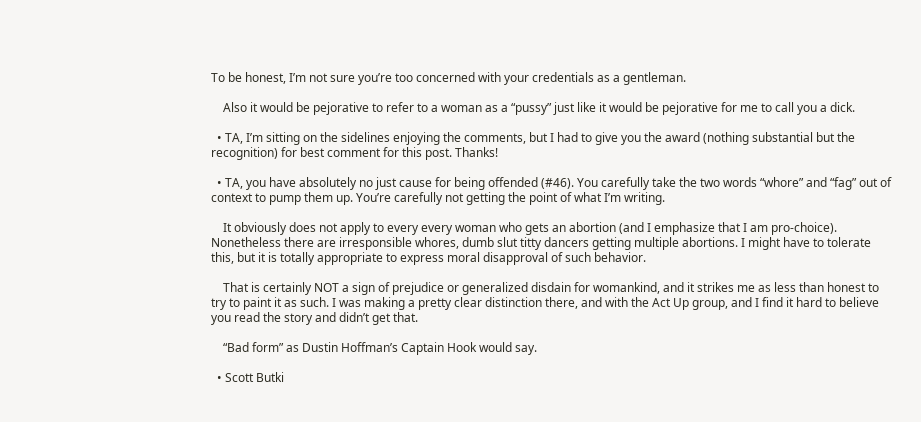To be honest, I’m not sure you’re too concerned with your credentials as a gentleman.

    Also it would be pejorative to refer to a woman as a “pussy” just like it would be pejorative for me to call you a dick.

  • TA, I’m sitting on the sidelines enjoying the comments, but I had to give you the award (nothing substantial but the recognition) for best comment for this post. Thanks!

  • TA, you have absolutely no just cause for being offended (#46). You carefully take the two words “whore” and “fag” out of context to pump them up. You’re carefully not getting the point of what I’m writing.

    It obviously does not apply to every every woman who gets an abortion (and I emphasize that I am pro-choice). Nonetheless there are irresponsible whores, dumb slut titty dancers getting multiple abortions. I might have to tolerate this, but it is totally appropriate to express moral disapproval of such behavior.

    That is certainly NOT a sign of prejudice or generalized disdain for womankind, and it strikes me as less than honest to try to paint it as such. I was making a pretty clear distinction there, and with the Act Up group, and I find it hard to believe you read the story and didn’t get that.

    “Bad form” as Dustin Hoffman’s Captain Hook would say.

  • Scott Butki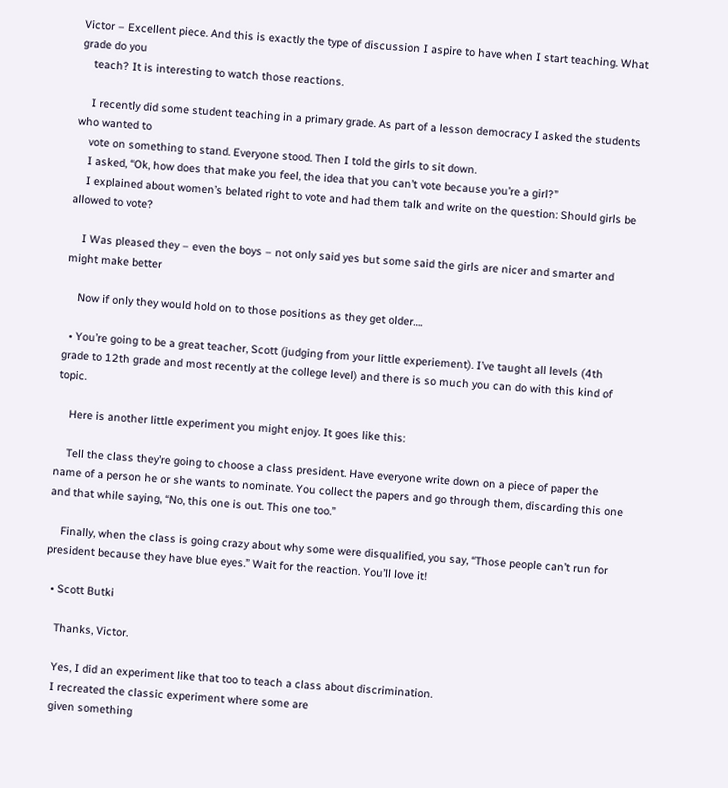Victor – Excellent piece. And this is exactly the type of discussion I aspire to have when I start teaching. What grade do you
    teach? It is interesting to watch those reactions.

    I recently did some student teaching in a primary grade. As part of a lesson democracy I asked the students who wanted to
    vote on something to stand. Everyone stood. Then I told the girls to sit down.
    I asked, “Ok, how does that make you feel, the idea that you can’t vote because you’re a girl?”
    I explained about women’s belated right to vote and had them talk and write on the question: Should girls be allowed to vote?

    I Was pleased they – even the boys – not only said yes but some said the girls are nicer and smarter and might make better

    Now if only they would hold on to those positions as they get older….

  • You’re going to be a great teacher, Scott (judging from your little experiement). I’ve taught all levels (4th grade to 12th grade and most recently at the college level) and there is so much you can do with this kind of topic.

    Here is another little experiment you might enjoy. It goes like this:

    Tell the class they’re going to choose a class president. Have everyone write down on a piece of paper the name of a person he or she wants to nominate. You collect the papers and go through them, discarding this one and that while saying, “No, this one is out. This one too.”

    Finally, when the class is going crazy about why some were disqualified, you say, “Those people can’t run for president because they have blue eyes.” Wait for the reaction. You’ll love it!

  • Scott Butki

    Thanks, Victor.

    Yes, I did an experiment like that too to teach a class about discrimination.
    I recreated the classic experiment where some are
    given something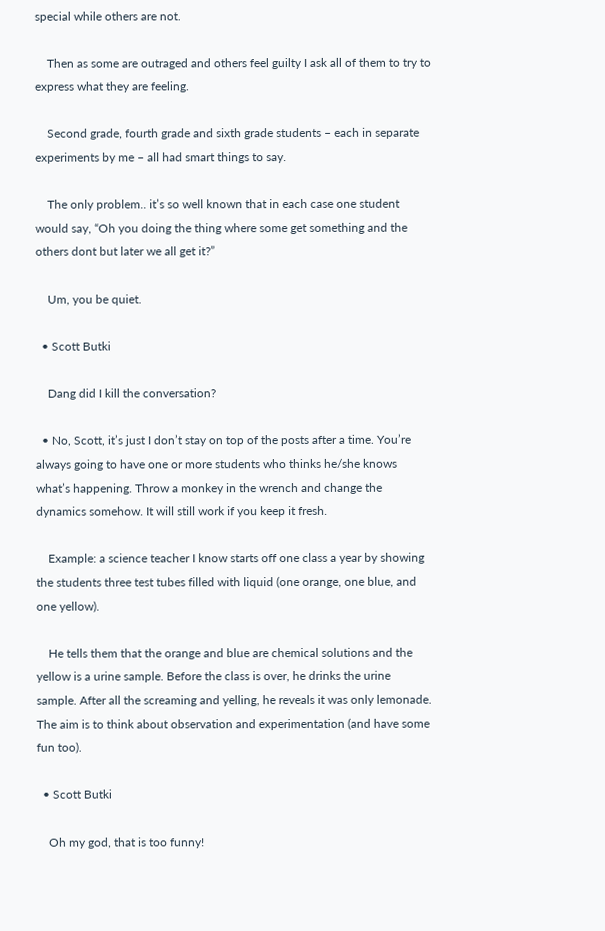special while others are not.

    Then as some are outraged and others feel guilty I ask all of them to try to express what they are feeling.

    Second grade, fourth grade and sixth grade students – each in separate experiments by me – all had smart things to say.

    The only problem.. it’s so well known that in each case one student would say, “Oh you doing the thing where some get something and the others dont but later we all get it?”

    Um, you be quiet.

  • Scott Butki

    Dang did I kill the conversation?

  • No, Scott, it’s just I don’t stay on top of the posts after a time. You’re always going to have one or more students who thinks he/she knows what’s happening. Throw a monkey in the wrench and change the dynamics somehow. It will still work if you keep it fresh.

    Example: a science teacher I know starts off one class a year by showing the students three test tubes filled with liquid (one orange, one blue, and one yellow).

    He tells them that the orange and blue are chemical solutions and the yellow is a urine sample. Before the class is over, he drinks the urine sample. After all the screaming and yelling, he reveals it was only lemonade. The aim is to think about observation and experimentation (and have some fun too).

  • Scott Butki

    Oh my god, that is too funny!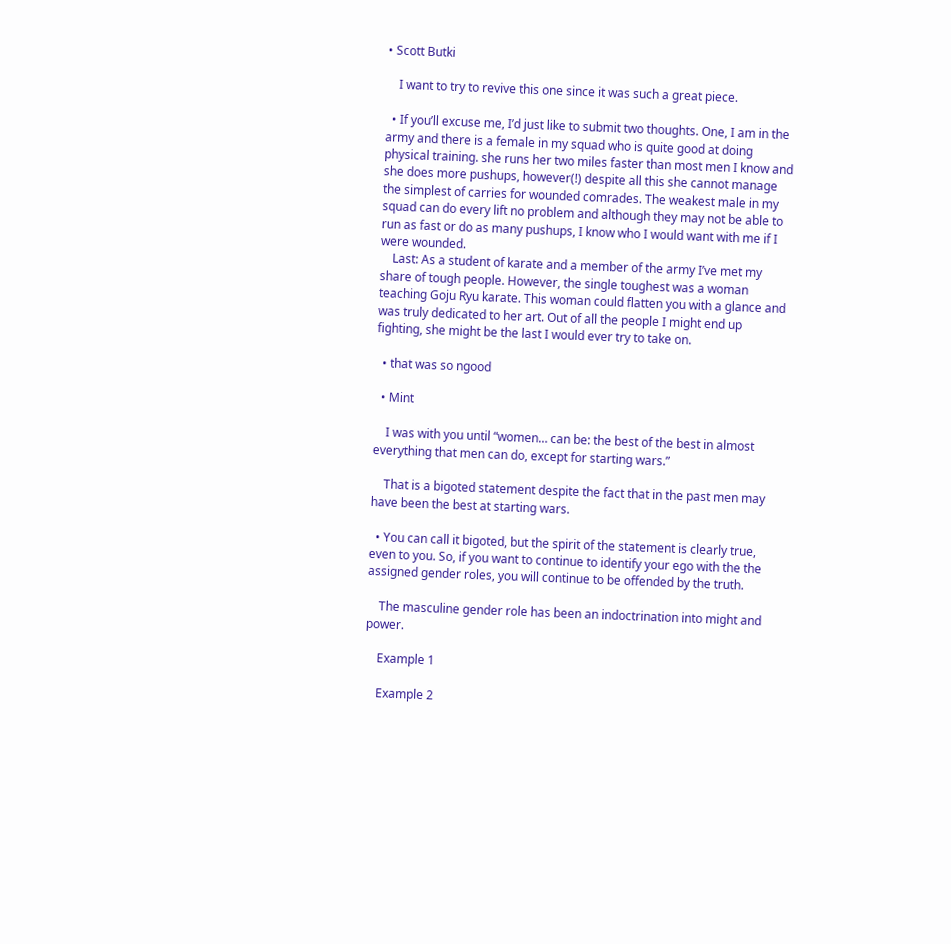• Scott Butki

    I want to try to revive this one since it was such a great piece.

  • If you’ll excuse me, I’d just like to submit two thoughts. One, I am in the army and there is a female in my squad who is quite good at doing physical training. she runs her two miles faster than most men I know and she does more pushups, however(!) despite all this she cannot manage the simplest of carries for wounded comrades. The weakest male in my squad can do every lift no problem and although they may not be able to run as fast or do as many pushups, I know who I would want with me if I were wounded.
    Last: As a student of karate and a member of the army I’ve met my share of tough people. However, the single toughest was a woman teaching Goju Ryu karate. This woman could flatten you with a glance and was truly dedicated to her art. Out of all the people I might end up fighting, she might be the last I would ever try to take on.

  • that was so ngood

  • Mint

    I was with you until “women… can be: the best of the best in almost everything that men can do, except for starting wars.”

    That is a bigoted statement despite the fact that in the past men may have been the best at starting wars.

  • You can call it bigoted, but the spirit of the statement is clearly true, even to you. So, if you want to continue to identify your ego with the the assigned gender roles, you will continue to be offended by the truth.

    The masculine gender role has been an indoctrination into might and power.

    Example 1

    Example 2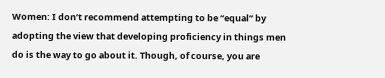Women: I don’t recommend attempting to be “equal” by adopting the view that developing proficiency in things men do is the way to go about it. Though, of course, you are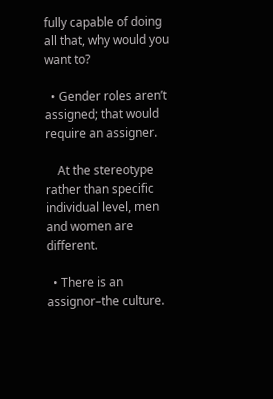fully capable of doing all that, why would you want to?

  • Gender roles aren’t assigned; that would require an assigner.

    At the stereotype rather than specific individual level, men and women are different.

  • There is an assignor–the culture.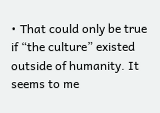• That could only be true if “the culture” existed outside of humanity. It seems to me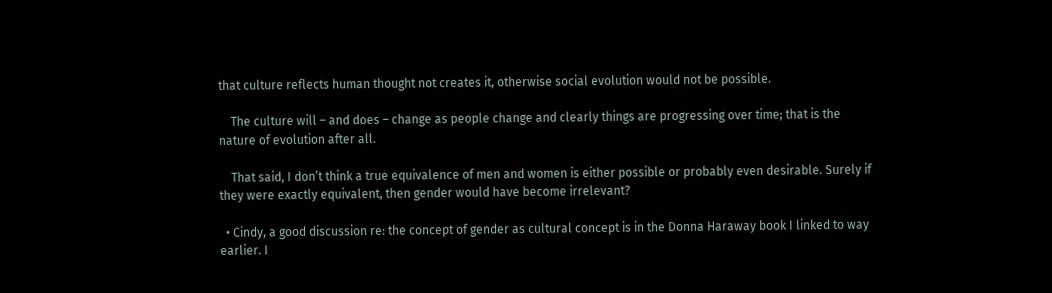that culture reflects human thought not creates it, otherwise social evolution would not be possible.

    The culture will – and does – change as people change and clearly things are progressing over time; that is the nature of evolution after all.

    That said, I don’t think a true equivalence of men and women is either possible or probably even desirable. Surely if they were exactly equivalent, then gender would have become irrelevant?

  • Cindy, a good discussion re: the concept of gender as cultural concept is in the Donna Haraway book I linked to way earlier. I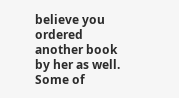believe you ordered another book by her as well. Some of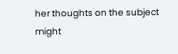her thoughts on the subject might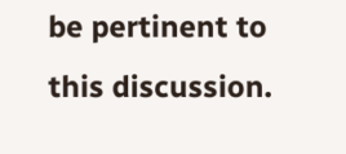be pertinent to this discussion.